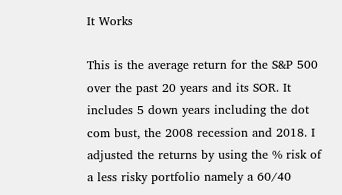It Works

This is the average return for the S&P 500 over the past 20 years and its SOR. It includes 5 down years including the dot com bust, the 2008 recession and 2018. I adjusted the returns by using the % risk of a less risky portfolio namely a 60/40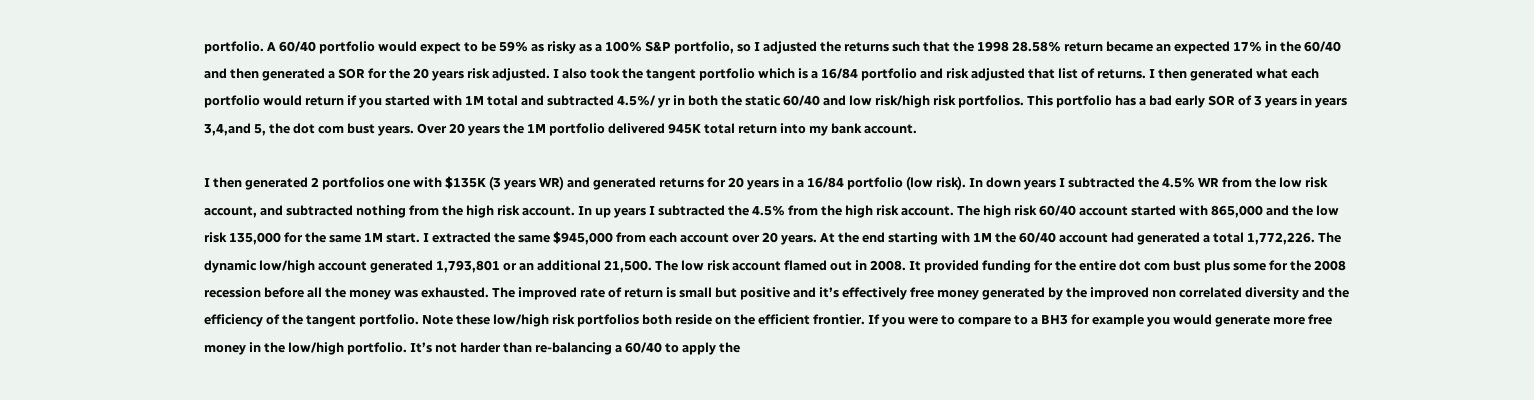portfolio. A 60/40 portfolio would expect to be 59% as risky as a 100% S&P portfolio, so I adjusted the returns such that the 1998 28.58% return became an expected 17% in the 60/40 and then generated a SOR for the 20 years risk adjusted. I also took the tangent portfolio which is a 16/84 portfolio and risk adjusted that list of returns. I then generated what each portfolio would return if you started with 1M total and subtracted 4.5%/ yr in both the static 60/40 and low risk/high risk portfolios. This portfolio has a bad early SOR of 3 years in years 3,4,and 5, the dot com bust years. Over 20 years the 1M portfolio delivered 945K total return into my bank account.

I then generated 2 portfolios one with $135K (3 years WR) and generated returns for 20 years in a 16/84 portfolio (low risk). In down years I subtracted the 4.5% WR from the low risk account, and subtracted nothing from the high risk account. In up years I subtracted the 4.5% from the high risk account. The high risk 60/40 account started with 865,000 and the low risk 135,000 for the same 1M start. I extracted the same $945,000 from each account over 20 years. At the end starting with 1M the 60/40 account had generated a total 1,772,226. The dynamic low/high account generated 1,793,801 or an additional 21,500. The low risk account flamed out in 2008. It provided funding for the entire dot com bust plus some for the 2008 recession before all the money was exhausted. The improved rate of return is small but positive and it’s effectively free money generated by the improved non correlated diversity and the efficiency of the tangent portfolio. Note these low/high risk portfolios both reside on the efficient frontier. If you were to compare to a BH3 for example you would generate more free money in the low/high portfolio. It’s not harder than re-balancing a 60/40 to apply the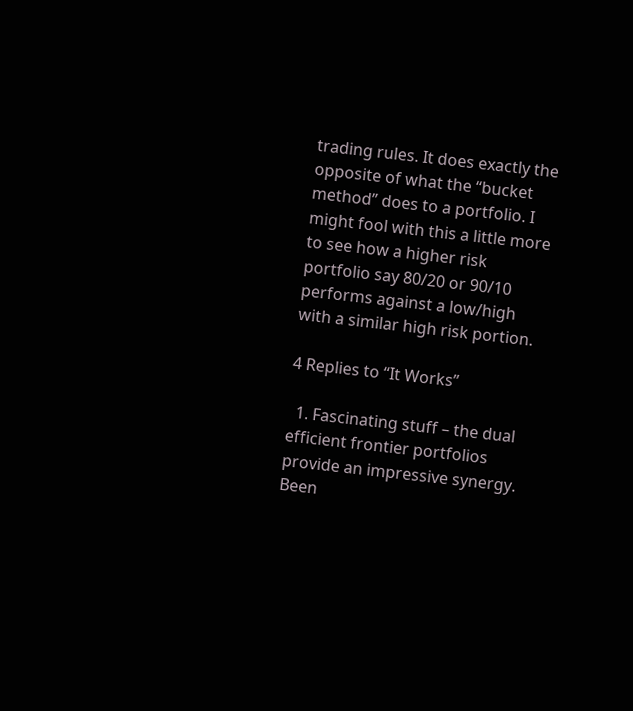trading rules. It does exactly the opposite of what the “bucket method” does to a portfolio. I might fool with this a little more to see how a higher risk portfolio say 80/20 or 90/10 performs against a low/high with a similar high risk portion.

4 Replies to “It Works”

  1. Fascinating stuff – the dual efficient frontier portfolios provide an impressive synergy. Been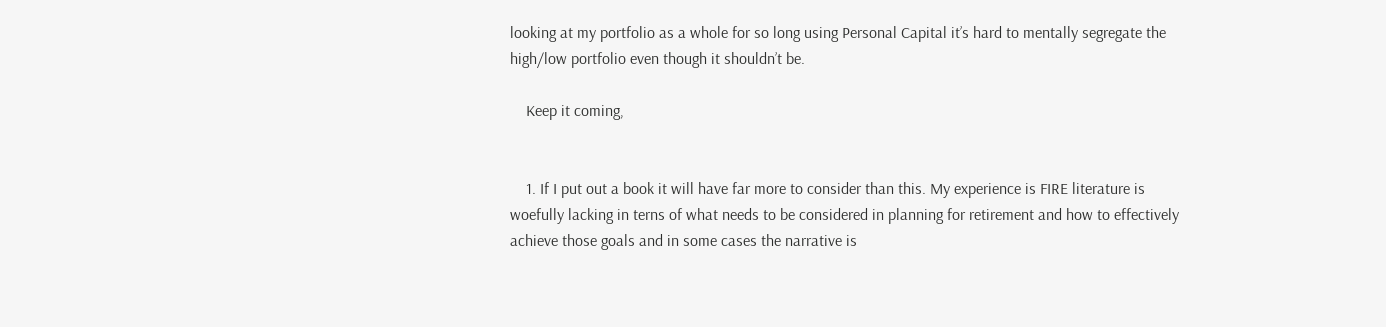looking at my portfolio as a whole for so long using Personal Capital it’s hard to mentally segregate the high/low portfolio even though it shouldn’t be.

    Keep it coming,


    1. If I put out a book it will have far more to consider than this. My experience is FIRE literature is woefully lacking in terns of what needs to be considered in planning for retirement and how to effectively achieve those goals and in some cases the narrative is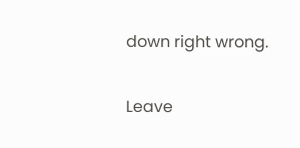down right wrong.

Leave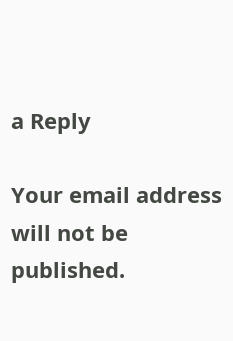a Reply

Your email address will not be published.